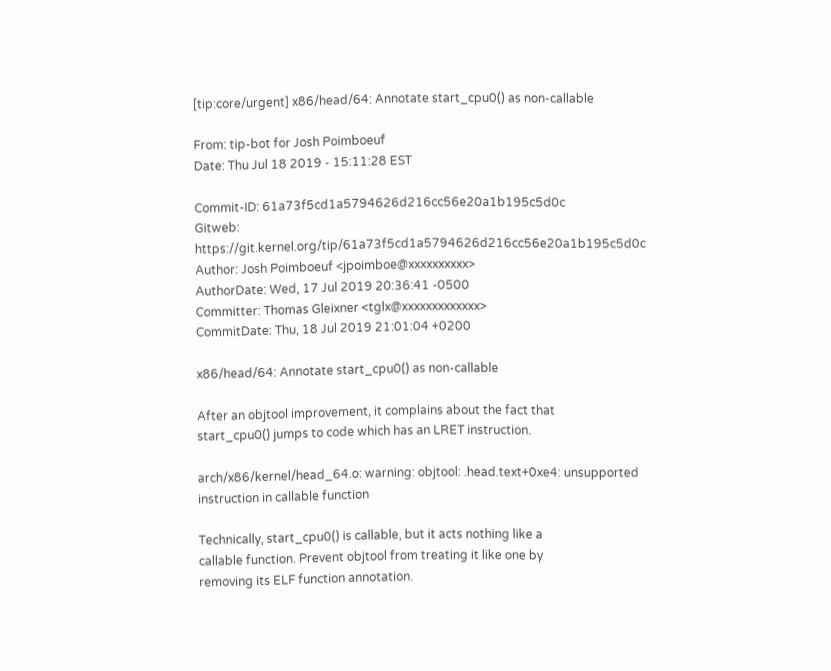[tip:core/urgent] x86/head/64: Annotate start_cpu0() as non-callable

From: tip-bot for Josh Poimboeuf
Date: Thu Jul 18 2019 - 15:11:28 EST

Commit-ID: 61a73f5cd1a5794626d216cc56e20a1b195c5d0c
Gitweb: https://git.kernel.org/tip/61a73f5cd1a5794626d216cc56e20a1b195c5d0c
Author: Josh Poimboeuf <jpoimboe@xxxxxxxxxx>
AuthorDate: Wed, 17 Jul 2019 20:36:41 -0500
Committer: Thomas Gleixner <tglx@xxxxxxxxxxxxx>
CommitDate: Thu, 18 Jul 2019 21:01:04 +0200

x86/head/64: Annotate start_cpu0() as non-callable

After an objtool improvement, it complains about the fact that
start_cpu0() jumps to code which has an LRET instruction.

arch/x86/kernel/head_64.o: warning: objtool: .head.text+0xe4: unsupported instruction in callable function

Technically, start_cpu0() is callable, but it acts nothing like a
callable function. Prevent objtool from treating it like one by
removing its ELF function annotation.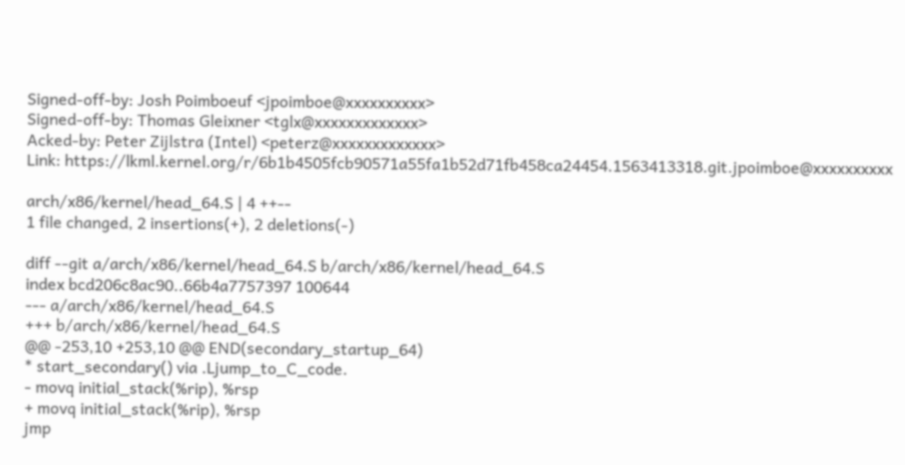Signed-off-by: Josh Poimboeuf <jpoimboe@xxxxxxxxxx>
Signed-off-by: Thomas Gleixner <tglx@xxxxxxxxxxxxx>
Acked-by: Peter Zijlstra (Intel) <peterz@xxxxxxxxxxxxx>
Link: https://lkml.kernel.org/r/6b1b4505fcb90571a55fa1b52d71fb458ca24454.1563413318.git.jpoimboe@xxxxxxxxxx

arch/x86/kernel/head_64.S | 4 ++--
1 file changed, 2 insertions(+), 2 deletions(-)

diff --git a/arch/x86/kernel/head_64.S b/arch/x86/kernel/head_64.S
index bcd206c8ac90..66b4a7757397 100644
--- a/arch/x86/kernel/head_64.S
+++ b/arch/x86/kernel/head_64.S
@@ -253,10 +253,10 @@ END(secondary_startup_64)
* start_secondary() via .Ljump_to_C_code.
- movq initial_stack(%rip), %rsp
+ movq initial_stack(%rip), %rsp
jmp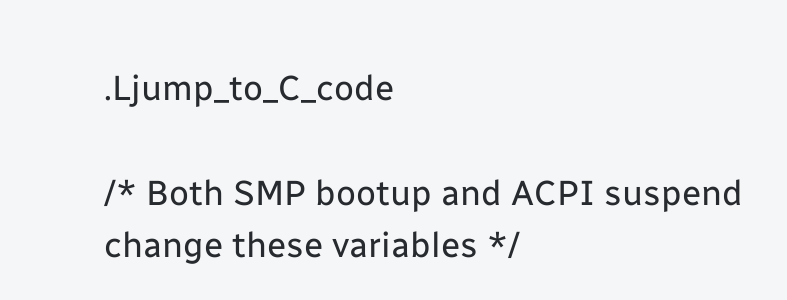.Ljump_to_C_code

/* Both SMP bootup and ACPI suspend change these variables */